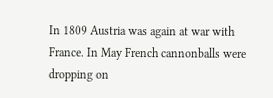In 1809 Austria was again at war with France. In May French cannonballs were dropping on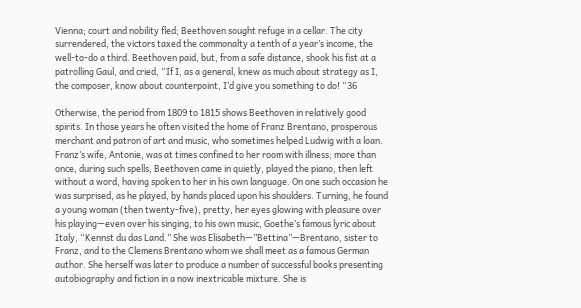Vienna; court and nobility fled; Beethoven sought refuge in a cellar. The city surrendered, the victors taxed the commonalty a tenth of a year’s income, the well-to-do a third. Beethoven paid, but, from a safe distance, shook his fist at a patrolling Gaul, and cried, “If I, as a general, knew as much about strategy as I, the composer, know about counterpoint, I’d give you something to do! “36

Otherwise, the period from 1809 to 1815 shows Beethoven in relatively good spirits. In those years he often visited the home of Franz Brentano, prosperous merchant and patron of art and music, who sometimes helped Ludwig with a loan. Franz’s wife, Antonie, was at times confined to her room with illness; more than once, during such spells, Beethoven came in quietly, played the piano, then left without a word, having spoken to her in his own language. On one such occasion he was surprised, as he played, by hands placed upon his shoulders. Turning, he found a young woman (then twenty-five), pretty, her eyes glowing with pleasure over his playing—even over his singing, to his own music, Goethe’s famous lyric about Italy, “Kennst du das Land.” She was Elisabeth—”Bettina”—Brentano, sister to Franz, and to the Clemens Brentano whom we shall meet as a famous German author. She herself was later to produce a number of successful books presenting autobiography and fiction in a now inextricable mixture. She is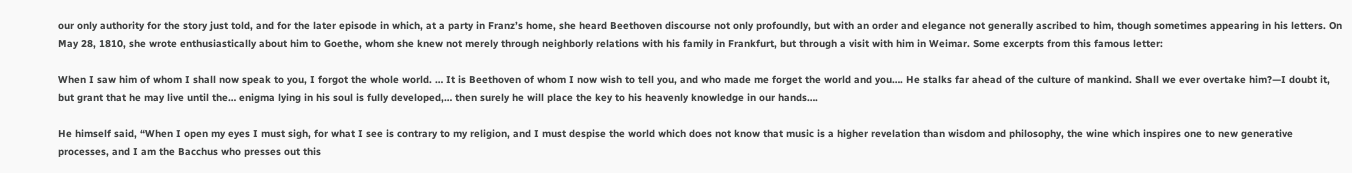our only authority for the story just told, and for the later episode in which, at a party in Franz’s home, she heard Beethoven discourse not only profoundly, but with an order and elegance not generally ascribed to him, though sometimes appearing in his letters. On May 28, 1810, she wrote enthusiastically about him to Goethe, whom she knew not merely through neighborly relations with his family in Frankfurt, but through a visit with him in Weimar. Some excerpts from this famous letter:

When I saw him of whom I shall now speak to you, I forgot the whole world. … It is Beethoven of whom I now wish to tell you, and who made me forget the world and you…. He stalks far ahead of the culture of mankind. Shall we ever overtake him?—I doubt it, but grant that he may live until the… enigma lying in his soul is fully developed,… then surely he will place the key to his heavenly knowledge in our hands….

He himself said, “When I open my eyes I must sigh, for what I see is contrary to my religion, and I must despise the world which does not know that music is a higher revelation than wisdom and philosophy, the wine which inspires one to new generative processes, and I am the Bacchus who presses out this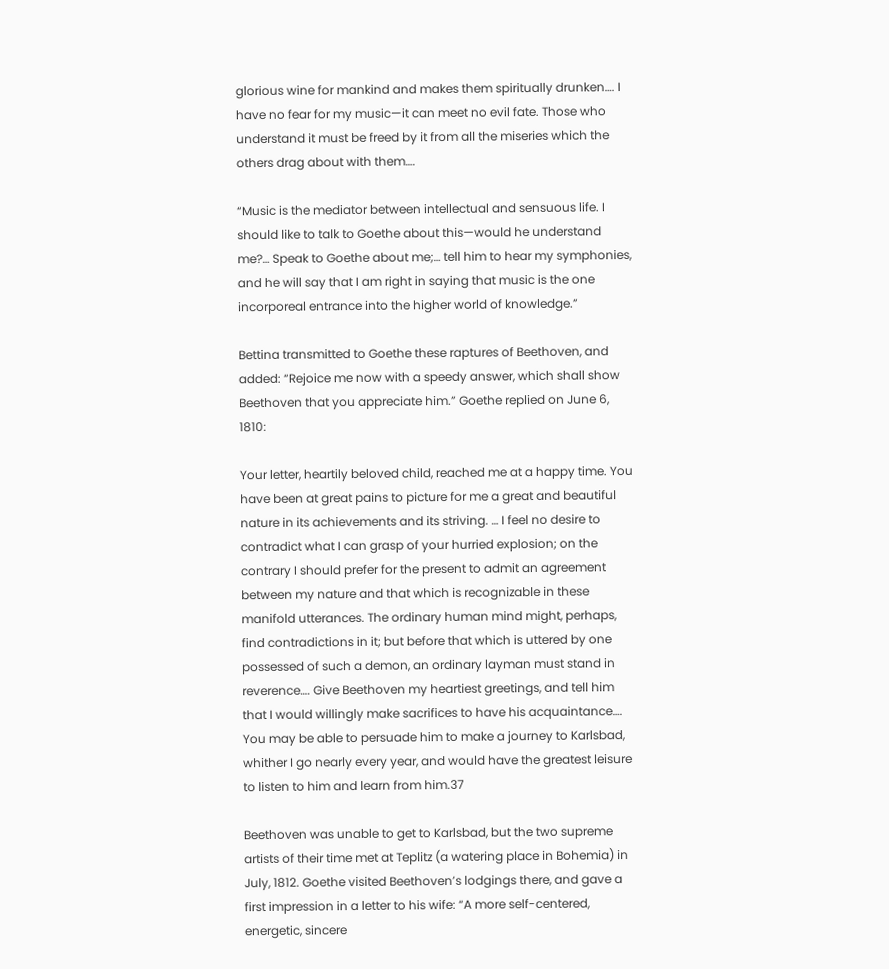glorious wine for mankind and makes them spiritually drunken…. I have no fear for my music—it can meet no evil fate. Those who understand it must be freed by it from all the miseries which the others drag about with them….

“Music is the mediator between intellectual and sensuous life. I should like to talk to Goethe about this—would he understand me?… Speak to Goethe about me;… tell him to hear my symphonies, and he will say that I am right in saying that music is the one incorporeal entrance into the higher world of knowledge.”

Bettina transmitted to Goethe these raptures of Beethoven, and added: “Rejoice me now with a speedy answer, which shall show Beethoven that you appreciate him.” Goethe replied on June 6, 1810:

Your letter, heartily beloved child, reached me at a happy time. You have been at great pains to picture for me a great and beautiful nature in its achievements and its striving. … I feel no desire to contradict what I can grasp of your hurried explosion; on the contrary I should prefer for the present to admit an agreement between my nature and that which is recognizable in these manifold utterances. The ordinary human mind might, perhaps, find contradictions in it; but before that which is uttered by one possessed of such a demon, an ordinary layman must stand in reverence…. Give Beethoven my heartiest greetings, and tell him that I would willingly make sacrifices to have his acquaintance…. You may be able to persuade him to make a journey to Karlsbad, whither I go nearly every year, and would have the greatest leisure to listen to him and learn from him.37

Beethoven was unable to get to Karlsbad, but the two supreme artists of their time met at Teplitz (a watering place in Bohemia) in July, 1812. Goethe visited Beethoven’s lodgings there, and gave a first impression in a letter to his wife: “A more self-centered, energetic, sincere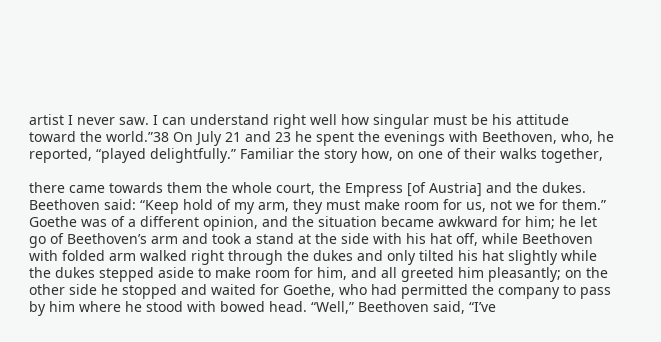artist I never saw. I can understand right well how singular must be his attitude toward the world.”38 On July 21 and 23 he spent the evenings with Beethoven, who, he reported, “played delightfully.” Familiar the story how, on one of their walks together,

there came towards them the whole court, the Empress [of Austria] and the dukes. Beethoven said: “Keep hold of my arm, they must make room for us, not we for them.” Goethe was of a different opinion, and the situation became awkward for him; he let go of Beethoven’s arm and took a stand at the side with his hat off, while Beethoven with folded arm walked right through the dukes and only tilted his hat slightly while the dukes stepped aside to make room for him, and all greeted him pleasantly; on the other side he stopped and waited for Goethe, who had permitted the company to pass by him where he stood with bowed head. “Well,” Beethoven said, “I’ve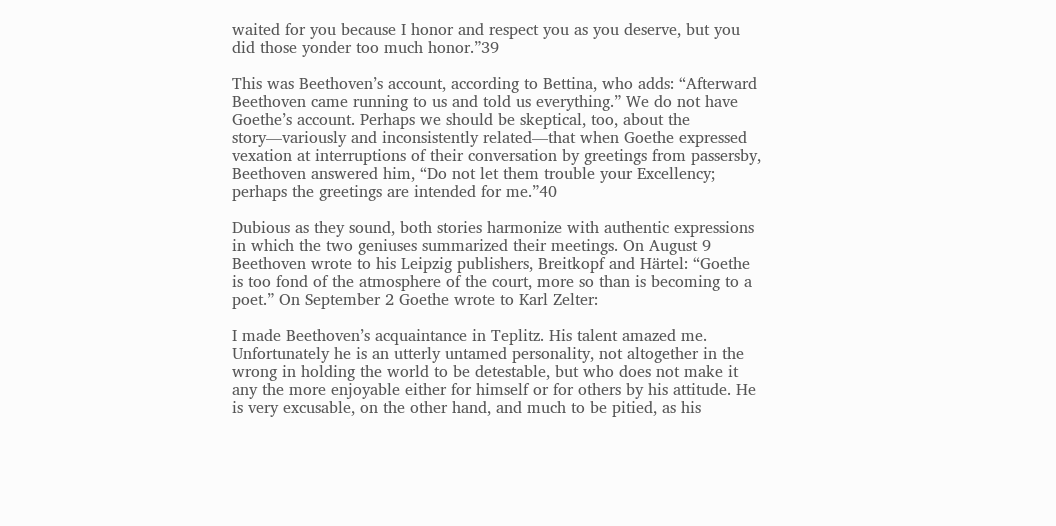waited for you because I honor and respect you as you deserve, but you did those yonder too much honor.”39

This was Beethoven’s account, according to Bettina, who adds: “Afterward Beethoven came running to us and told us everything.” We do not have Goethe’s account. Perhaps we should be skeptical, too, about the story—variously and inconsistently related—that when Goethe expressed vexation at interruptions of their conversation by greetings from passersby, Beethoven answered him, “Do not let them trouble your Excellency; perhaps the greetings are intended for me.”40

Dubious as they sound, both stories harmonize with authentic expressions in which the two geniuses summarized their meetings. On August 9 Beethoven wrote to his Leipzig publishers, Breitkopf and Härtel: “Goethe is too fond of the atmosphere of the court, more so than is becoming to a poet.” On September 2 Goethe wrote to Karl Zelter:

I made Beethoven’s acquaintance in Teplitz. His talent amazed me. Unfortunately he is an utterly untamed personality, not altogether in the wrong in holding the world to be detestable, but who does not make it any the more enjoyable either for himself or for others by his attitude. He is very excusable, on the other hand, and much to be pitied, as his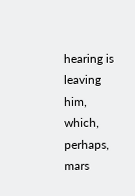hearing is leaving him, which, perhaps, mars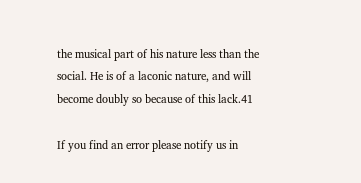the musical part of his nature less than the social. He is of a laconic nature, and will become doubly so because of this lack.41

If you find an error please notify us in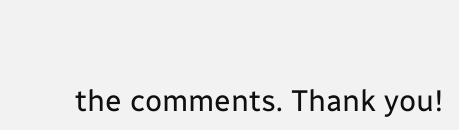the comments. Thank you!